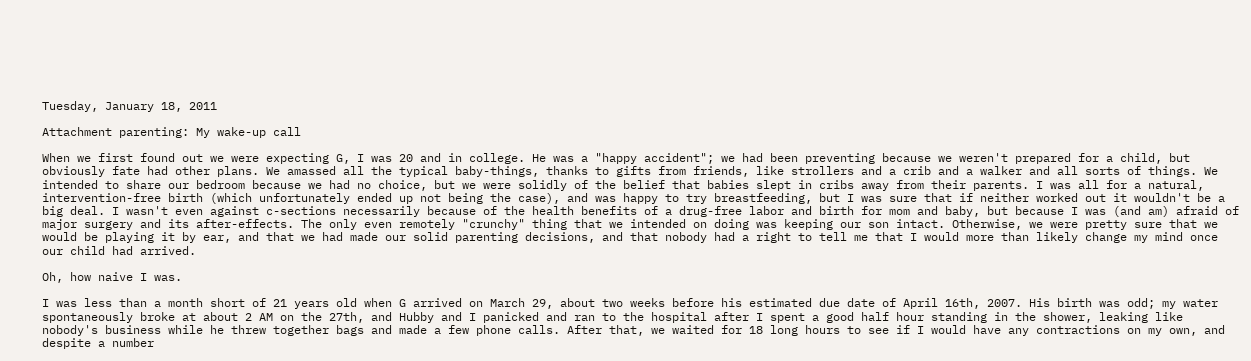Tuesday, January 18, 2011

Attachment parenting: My wake-up call

When we first found out we were expecting G, I was 20 and in college. He was a "happy accident"; we had been preventing because we weren't prepared for a child, but obviously fate had other plans. We amassed all the typical baby-things, thanks to gifts from friends, like strollers and a crib and a walker and all sorts of things. We intended to share our bedroom because we had no choice, but we were solidly of the belief that babies slept in cribs away from their parents. I was all for a natural, intervention-free birth (which unfortunately ended up not being the case), and was happy to try breastfeeding, but I was sure that if neither worked out it wouldn't be a big deal. I wasn't even against c-sections necessarily because of the health benefits of a drug-free labor and birth for mom and baby, but because I was (and am) afraid of major surgery and its after-effects. The only even remotely "crunchy" thing that we intended on doing was keeping our son intact. Otherwise, we were pretty sure that we would be playing it by ear, and that we had made our solid parenting decisions, and that nobody had a right to tell me that I would more than likely change my mind once our child had arrived.

Oh, how naive I was.

I was less than a month short of 21 years old when G arrived on March 29, about two weeks before his estimated due date of April 16th, 2007. His birth was odd; my water spontaneously broke at about 2 AM on the 27th, and Hubby and I panicked and ran to the hospital after I spent a good half hour standing in the shower, leaking like nobody's business while he threw together bags and made a few phone calls. After that, we waited for 18 long hours to see if I would have any contractions on my own, and despite a number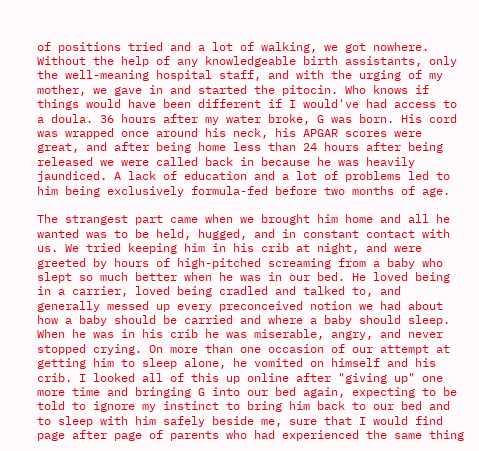of positions tried and a lot of walking, we got nowhere. Without the help of any knowledgeable birth assistants, only the well-meaning hospital staff, and with the urging of my mother, we gave in and started the pitocin. Who knows if things would have been different if I would've had access to a doula. 36 hours after my water broke, G was born. His cord was wrapped once around his neck, his APGAR scores were great, and after being home less than 24 hours after being released we were called back in because he was heavily jaundiced. A lack of education and a lot of problems led to him being exclusively formula-fed before two months of age.

The strangest part came when we brought him home and all he wanted was to be held, hugged, and in constant contact with us. We tried keeping him in his crib at night, and were greeted by hours of high-pitched screaming from a baby who slept so much better when he was in our bed. He loved being in a carrier, loved being cradled and talked to, and generally messed up every preconceived notion we had about how a baby should be carried and where a baby should sleep. When he was in his crib he was miserable, angry, and never stopped crying. On more than one occasion of our attempt at getting him to sleep alone, he vomited on himself and his crib. I looked all of this up online after "giving up" one more time and bringing G into our bed again, expecting to be told to ignore my instinct to bring him back to our bed and to sleep with him safely beside me, sure that I would find page after page of parents who had experienced the same thing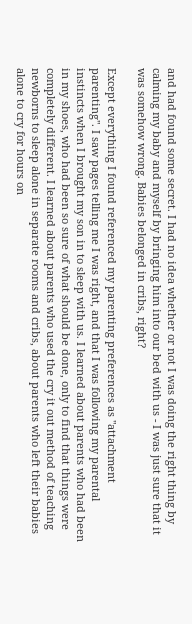and had found some secret. I had no idea whether or not I was doing the right thing by calming my baby and myself by bringing him into our bed with us - I was just sure that it was somehow wrong. Babies belonged in cribs, right?

Except everything I found referenced my parenting preferences as "attachment parenting". I saw pages telling me I was right, and that I was following my parental instincts when I brought my son in to sleep with us. I learned about parents who had been in my shoes, who had been so sure of what should be done, only to find that things were completely different. I learned about parents who used the cry it out method of teaching newborns to sleep alone in separate rooms and cribs, about parents who left their babies alone to cry for hours on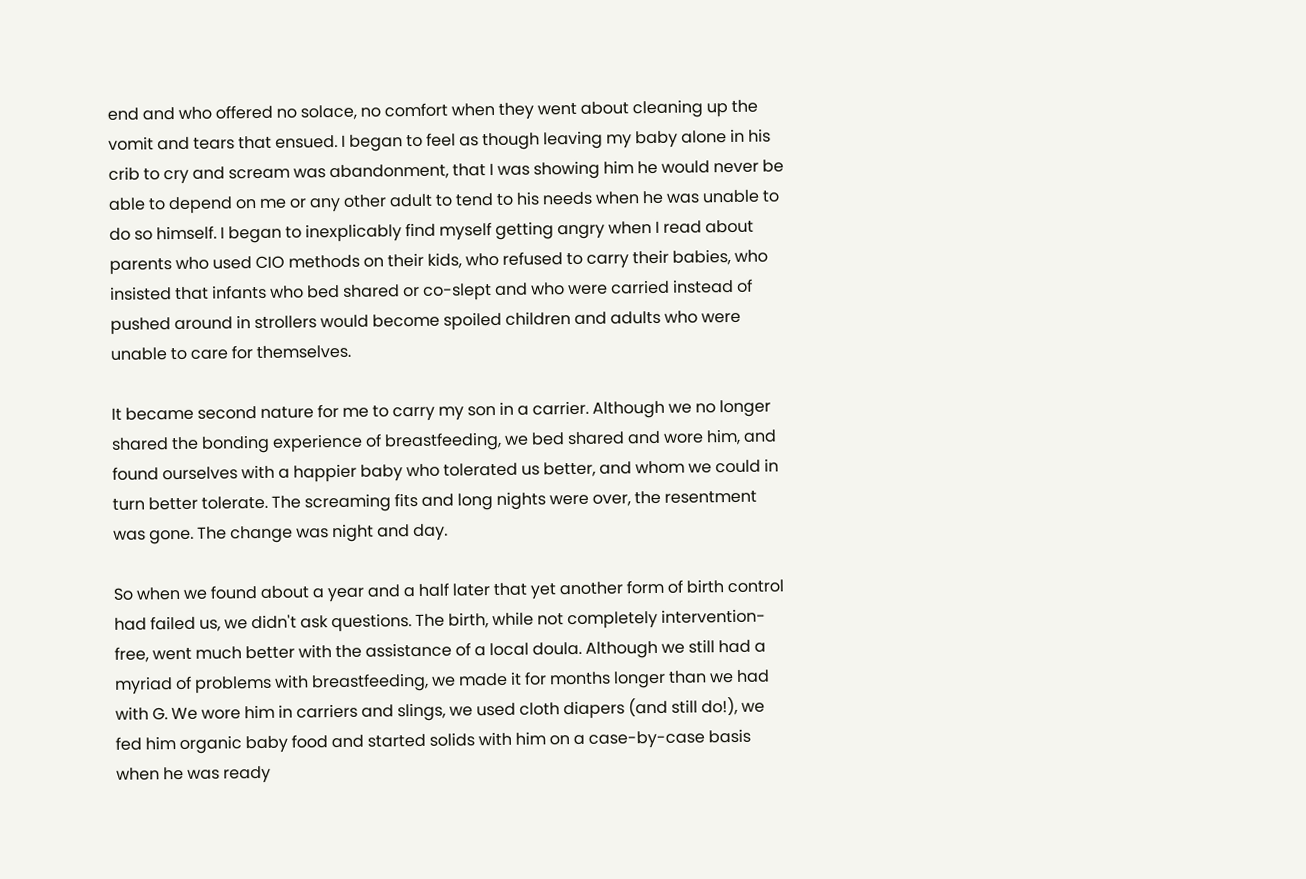end and who offered no solace, no comfort when they went about cleaning up the vomit and tears that ensued. I began to feel as though leaving my baby alone in his crib to cry and scream was abandonment, that I was showing him he would never be able to depend on me or any other adult to tend to his needs when he was unable to do so himself. I began to inexplicably find myself getting angry when I read about parents who used CIO methods on their kids, who refused to carry their babies, who insisted that infants who bed shared or co-slept and who were carried instead of pushed around in strollers would become spoiled children and adults who were unable to care for themselves.

It became second nature for me to carry my son in a carrier. Although we no longer shared the bonding experience of breastfeeding, we bed shared and wore him, and found ourselves with a happier baby who tolerated us better, and whom we could in turn better tolerate. The screaming fits and long nights were over, the resentment was gone. The change was night and day.

So when we found about a year and a half later that yet another form of birth control had failed us, we didn't ask questions. The birth, while not completely intervention-free, went much better with the assistance of a local doula. Although we still had a myriad of problems with breastfeeding, we made it for months longer than we had with G. We wore him in carriers and slings, we used cloth diapers (and still do!), we fed him organic baby food and started solids with him on a case-by-case basis when he was ready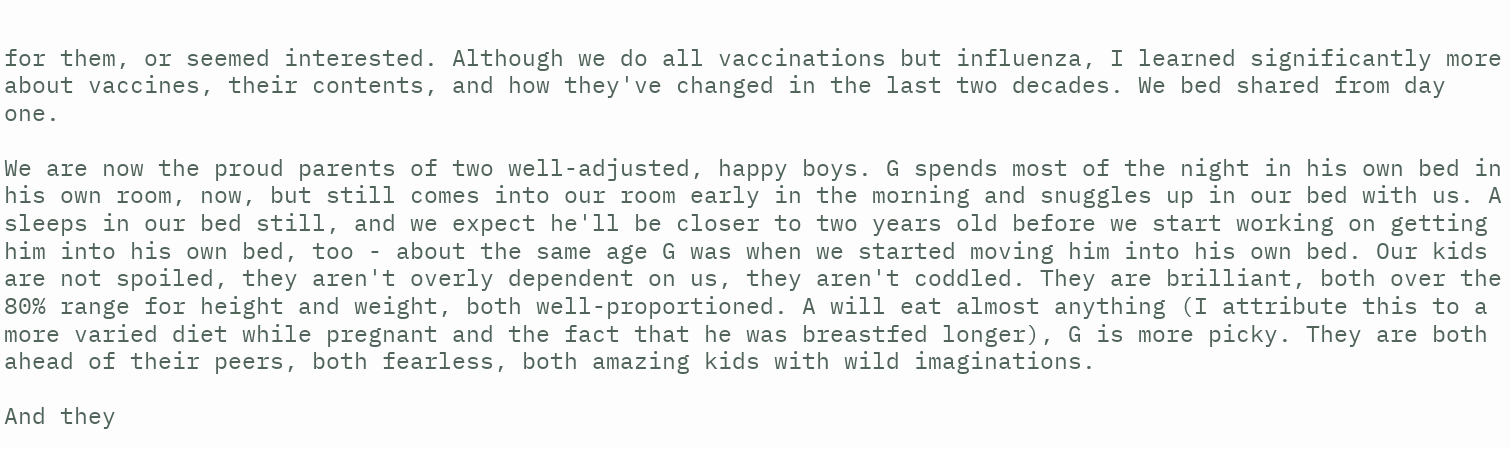for them, or seemed interested. Although we do all vaccinations but influenza, I learned significantly more about vaccines, their contents, and how they've changed in the last two decades. We bed shared from day one.

We are now the proud parents of two well-adjusted, happy boys. G spends most of the night in his own bed in his own room, now, but still comes into our room early in the morning and snuggles up in our bed with us. A sleeps in our bed still, and we expect he'll be closer to two years old before we start working on getting him into his own bed, too - about the same age G was when we started moving him into his own bed. Our kids are not spoiled, they aren't overly dependent on us, they aren't coddled. They are brilliant, both over the 80% range for height and weight, both well-proportioned. A will eat almost anything (I attribute this to a more varied diet while pregnant and the fact that he was breastfed longer), G is more picky. They are both ahead of their peers, both fearless, both amazing kids with wild imaginations.

And they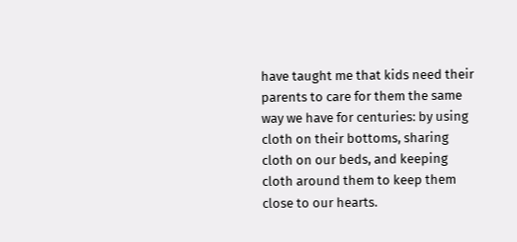have taught me that kids need their parents to care for them the same way we have for centuries: by using cloth on their bottoms, sharing cloth on our beds, and keeping cloth around them to keep them close to our hearts.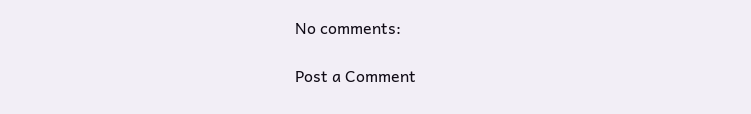No comments:

Post a Comment